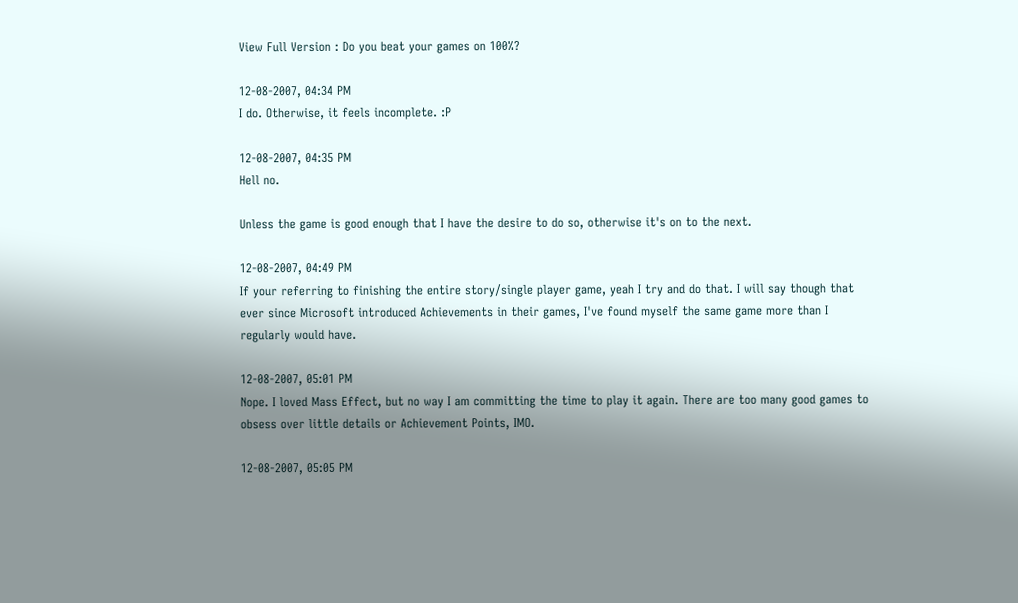View Full Version : Do you beat your games on 100%?

12-08-2007, 04:34 PM
I do. Otherwise, it feels incomplete. :P

12-08-2007, 04:35 PM
Hell no.

Unless the game is good enough that I have the desire to do so, otherwise it's on to the next.

12-08-2007, 04:49 PM
If your referring to finishing the entire story/single player game, yeah I try and do that. I will say though that ever since Microsoft introduced Achievements in their games, I've found myself the same game more than I regularly would have.

12-08-2007, 05:01 PM
Nope. I loved Mass Effect, but no way I am committing the time to play it again. There are too many good games to obsess over little details or Achievement Points, IMO.

12-08-2007, 05:05 PM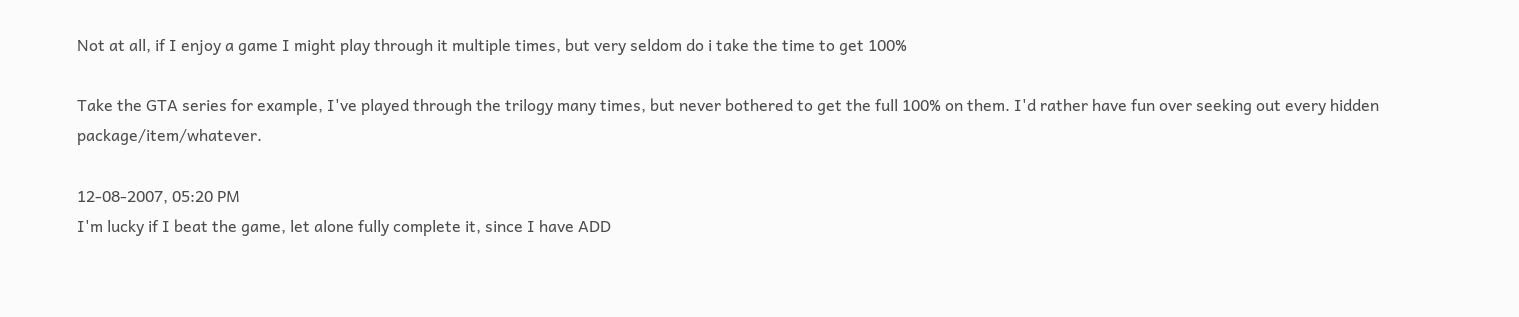Not at all, if I enjoy a game I might play through it multiple times, but very seldom do i take the time to get 100%

Take the GTA series for example, I've played through the trilogy many times, but never bothered to get the full 100% on them. I'd rather have fun over seeking out every hidden package/item/whatever.

12-08-2007, 05:20 PM
I'm lucky if I beat the game, let alone fully complete it, since I have ADD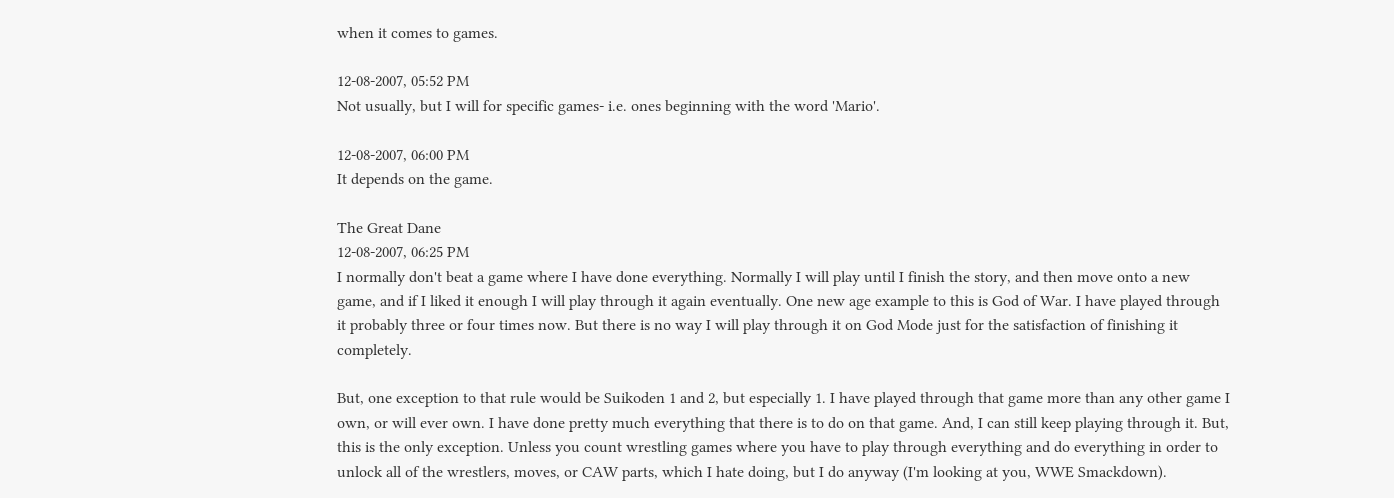when it comes to games.

12-08-2007, 05:52 PM
Not usually, but I will for specific games- i.e. ones beginning with the word 'Mario'.

12-08-2007, 06:00 PM
It depends on the game.

The Great Dane
12-08-2007, 06:25 PM
I normally don't beat a game where I have done everything. Normally I will play until I finish the story, and then move onto a new game, and if I liked it enough I will play through it again eventually. One new age example to this is God of War. I have played through it probably three or four times now. But there is no way I will play through it on God Mode just for the satisfaction of finishing it completely.

But, one exception to that rule would be Suikoden 1 and 2, but especially 1. I have played through that game more than any other game I own, or will ever own. I have done pretty much everything that there is to do on that game. And, I can still keep playing through it. But, this is the only exception. Unless you count wrestling games where you have to play through everything and do everything in order to unlock all of the wrestlers, moves, or CAW parts, which I hate doing, but I do anyway (I'm looking at you, WWE Smackdown).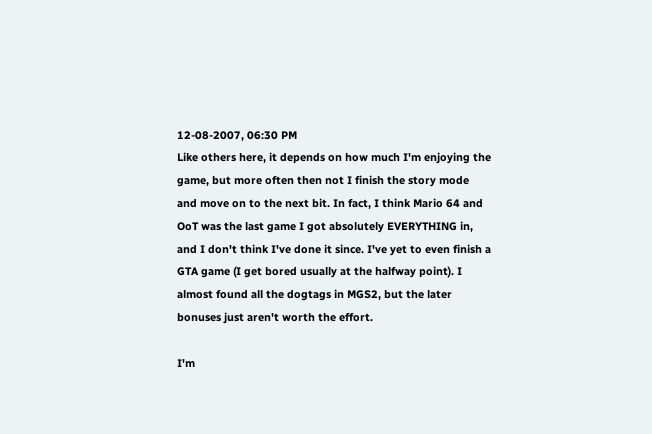12-08-2007, 06:30 PM
Like others here, it depends on how much I'm enjoying the game, but more often then not I finish the story mode and move on to the next bit. In fact, I think Mario 64 and OoT was the last game I got absolutely EVERYTHING in, and I don't think I've done it since. I've yet to even finish a GTA game (I get bored usually at the halfway point). I almost found all the dogtags in MGS2, but the later bonuses just aren't worth the effort.

I'm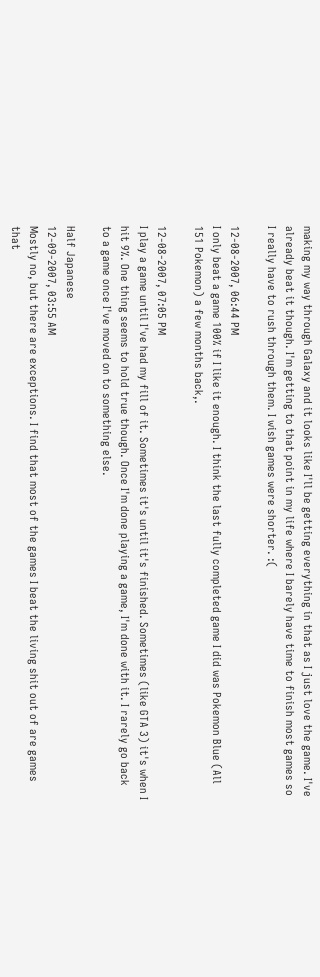making my way through Galaxy and it looks like I'll be getting everything in that as I just love the game. I've already beat it though. I'm getting to that point in my life where I barely have time to finish most games so I really have to rush through them. I wish games were shorter. :(

12-08-2007, 06:44 PM
I only beat a game 100% if I like it enough. I think the last fully completed game I did was Pokemon Blue (All 151 Pokemon) a few months back,.

12-08-2007, 07:05 PM
I play a game until I've had my fill of it. Sometimes it's until it's finished. Sometimes (like GTA 3) it's when I hit 9%. One thing seems to hold true though. Once I'm done playing a game, I'm done with it. I rarely go back to a game once I've moved on to something else.

Half Japanese
12-09-2007, 03:55 AM
Mostly no, but there are exceptions. I find that most of the games I beat the living shit out of are games that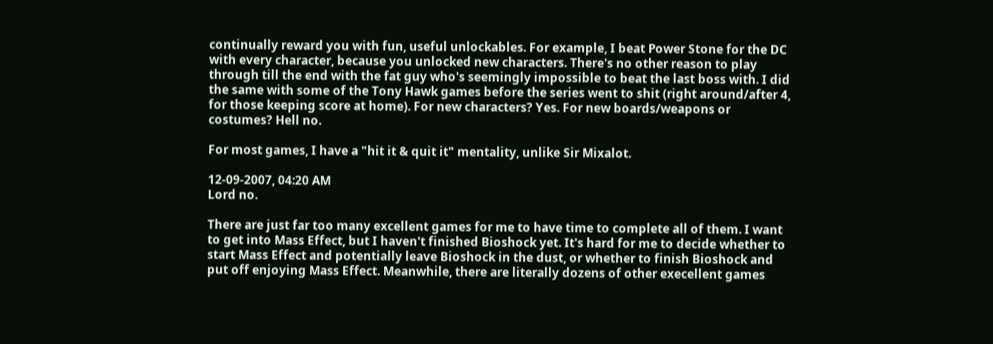continually reward you with fun, useful unlockables. For example, I beat Power Stone for the DC with every character, because you unlocked new characters. There's no other reason to play through till the end with the fat guy who's seemingly impossible to beat the last boss with. I did the same with some of the Tony Hawk games before the series went to shit (right around/after 4, for those keeping score at home). For new characters? Yes. For new boards/weapons or costumes? Hell no.

For most games, I have a "hit it & quit it" mentality, unlike Sir Mixalot.

12-09-2007, 04:20 AM
Lord no.

There are just far too many excellent games for me to have time to complete all of them. I want to get into Mass Effect, but I haven't finished Bioshock yet. It's hard for me to decide whether to start Mass Effect and potentially leave Bioshock in the dust, or whether to finish Bioshock and put off enjoying Mass Effect. Meanwhile, there are literally dozens of other execellent games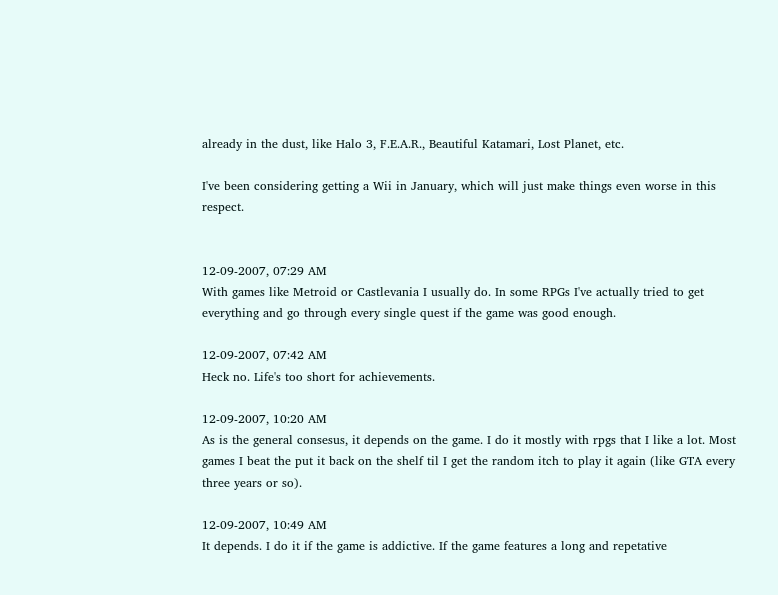already in the dust, like Halo 3, F.E.A.R., Beautiful Katamari, Lost Planet, etc.

I've been considering getting a Wii in January, which will just make things even worse in this respect.


12-09-2007, 07:29 AM
With games like Metroid or Castlevania I usually do. In some RPGs I've actually tried to get everything and go through every single quest if the game was good enough.

12-09-2007, 07:42 AM
Heck no. Life's too short for achievements.

12-09-2007, 10:20 AM
As is the general consesus, it depends on the game. I do it mostly with rpgs that I like a lot. Most games I beat the put it back on the shelf til I get the random itch to play it again (like GTA every three years or so).

12-09-2007, 10:49 AM
It depends. I do it if the game is addictive. If the game features a long and repetative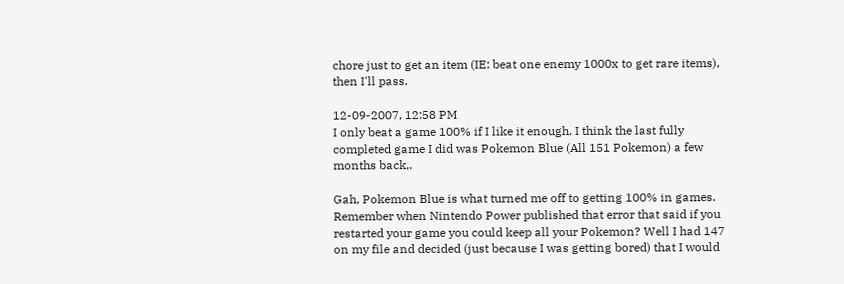chore just to get an item (IE: beat one enemy 1000x to get rare items), then I'll pass.

12-09-2007, 12:58 PM
I only beat a game 100% if I like it enough. I think the last fully completed game I did was Pokemon Blue (All 151 Pokemon) a few months back,.

Gah, Pokemon Blue is what turned me off to getting 100% in games. Remember when Nintendo Power published that error that said if you restarted your game you could keep all your Pokemon? Well I had 147 on my file and decided (just because I was getting bored) that I would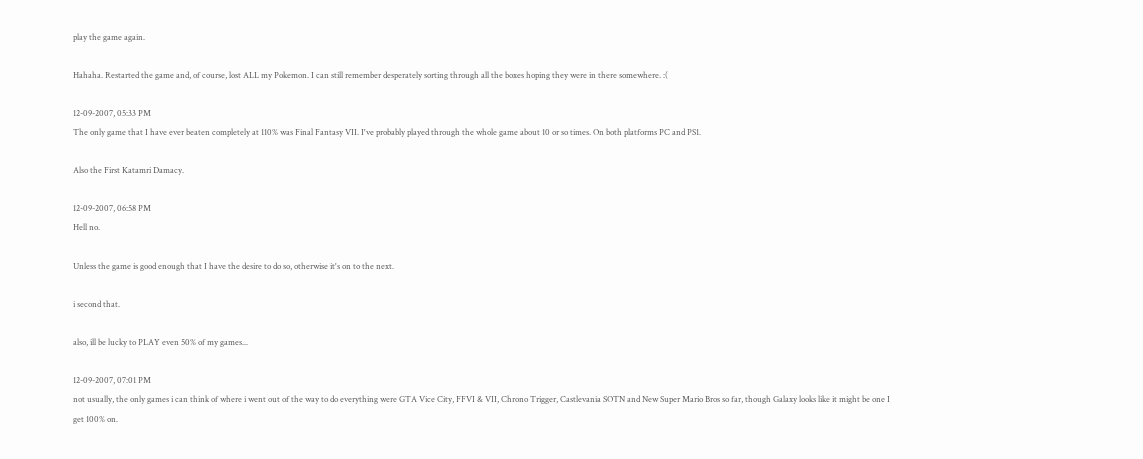play the game again.

Hahaha. Restarted the game and, of course, lost ALL my Pokemon. I can still remember desperately sorting through all the boxes hoping they were in there somewhere. :(

12-09-2007, 05:33 PM
The only game that I have ever beaten completely at 110% was Final Fantasy VII. I've probably played through the whole game about 10 or so times. On both platforms PC and PS1.

Also the First Katamri Damacy.

12-09-2007, 06:58 PM
Hell no.

Unless the game is good enough that I have the desire to do so, otherwise it's on to the next.

i second that.

also, ill be lucky to PLAY even 50% of my games...

12-09-2007, 07:01 PM
not usually, the only games i can think of where i went out of the way to do everything were GTA Vice City, FFVI & VII, Chrono Trigger, Castlevania SOTN and New Super Mario Bros so far, though Galaxy looks like it might be one I get 100% on.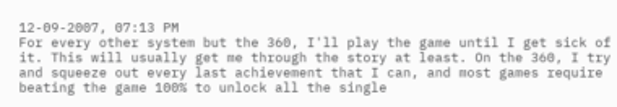12-09-2007, 07:13 PM
For every other system but the 360, I'll play the game until I get sick of it. This will usually get me through the story at least. On the 360, I try and squeeze out every last achievement that I can, and most games require beating the game 100% to unlock all the single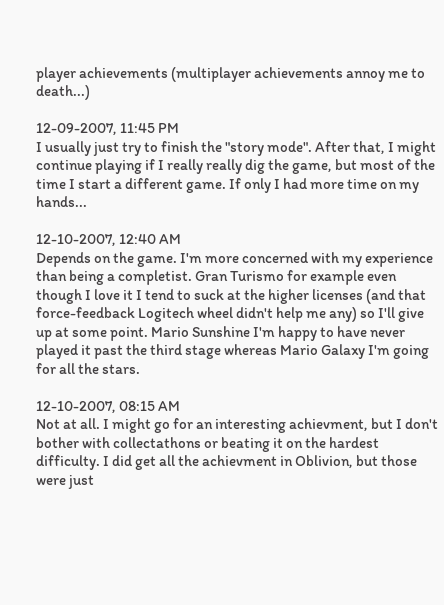player achievements (multiplayer achievements annoy me to death...)

12-09-2007, 11:45 PM
I usually just try to finish the "story mode". After that, I might continue playing if I really really dig the game, but most of the time I start a different game. If only I had more time on my hands...

12-10-2007, 12:40 AM
Depends on the game. I'm more concerned with my experience than being a completist. Gran Turismo for example even though I love it I tend to suck at the higher licenses (and that force-feedback Logitech wheel didn't help me any) so I'll give up at some point. Mario Sunshine I'm happy to have never played it past the third stage whereas Mario Galaxy I'm going for all the stars.

12-10-2007, 08:15 AM
Not at all. I might go for an interesting achievment, but I don't bother with collectathons or beating it on the hardest difficulty. I did get all the achievment in Oblivion, but those were just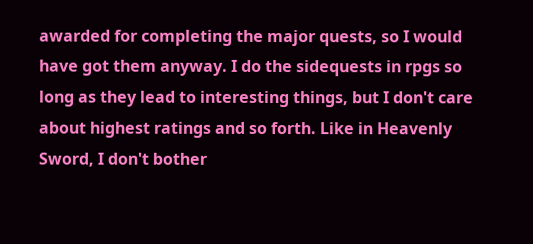awarded for completing the major quests, so I would have got them anyway. I do the sidequests in rpgs so long as they lead to interesting things, but I don't care about highest ratings and so forth. Like in Heavenly Sword, I don't bother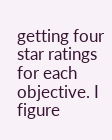getting four star ratings for each objective. I figure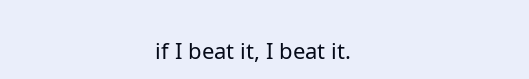if I beat it, I beat it.